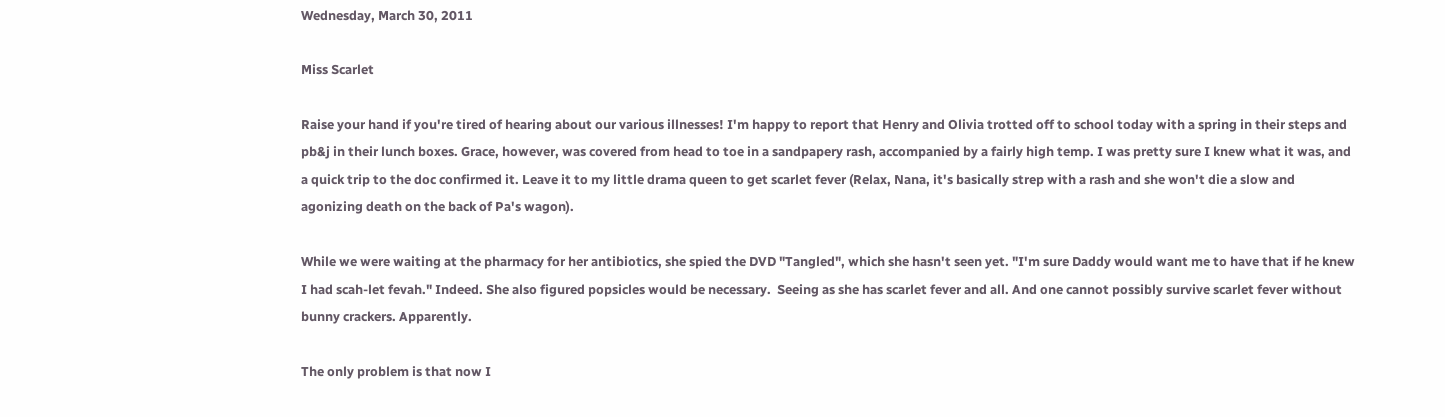Wednesday, March 30, 2011

Miss Scarlet

Raise your hand if you're tired of hearing about our various illnesses! I'm happy to report that Henry and Olivia trotted off to school today with a spring in their steps and pb&j in their lunch boxes. Grace, however, was covered from head to toe in a sandpapery rash, accompanied by a fairly high temp. I was pretty sure I knew what it was, and a quick trip to the doc confirmed it. Leave it to my little drama queen to get scarlet fever (Relax, Nana, it's basically strep with a rash and she won't die a slow and agonizing death on the back of Pa's wagon).

While we were waiting at the pharmacy for her antibiotics, she spied the DVD "Tangled", which she hasn't seen yet. "I'm sure Daddy would want me to have that if he knew I had scah-let fevah." Indeed. She also figured popsicles would be necessary.  Seeing as she has scarlet fever and all. And one cannot possibly survive scarlet fever without bunny crackers. Apparently.

The only problem is that now I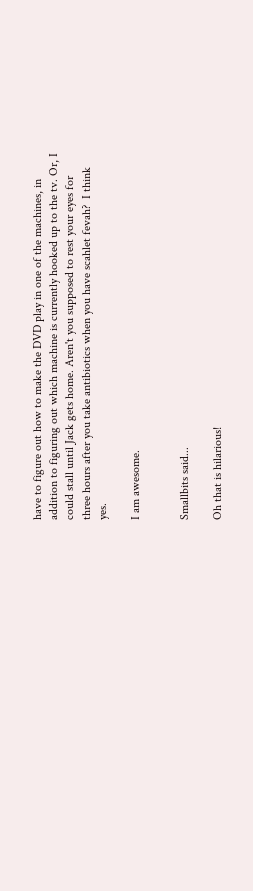have to figure out how to make the DVD play in one of the machines, in addition to figuring out which machine is currently hooked up to the tv. Or, I could stall until Jack gets home. Aren't you supposed to rest your eyes for three hours after you take antibiotics when you have scahlet fevah?  I think yes.

I am awesome.


Smallbits said...

Oh that is hilarious!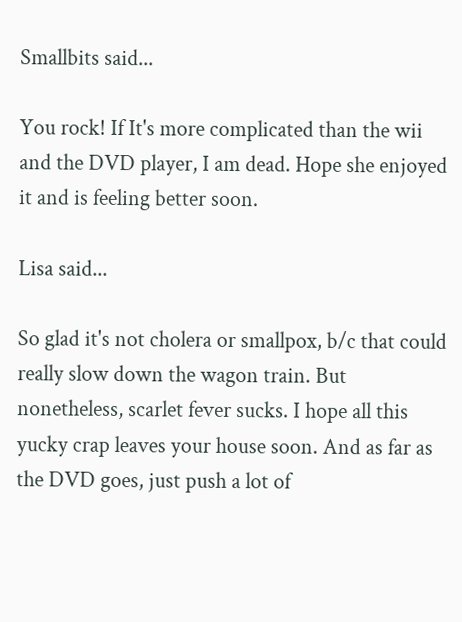Smallbits said...

You rock! If It's more complicated than the wii and the DVD player, I am dead. Hope she enjoyed it and is feeling better soon.

Lisa said...

So glad it's not cholera or smallpox, b/c that could really slow down the wagon train. But nonetheless, scarlet fever sucks. I hope all this yucky crap leaves your house soon. And as far as the DVD goes, just push a lot of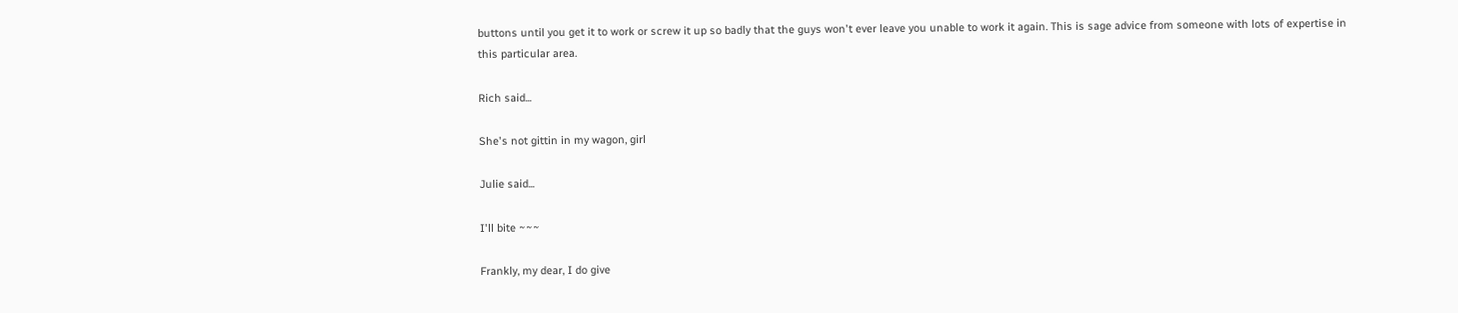buttons until you get it to work or screw it up so badly that the guys won't ever leave you unable to work it again. This is sage advice from someone with lots of expertise in this particular area.

Rich said...

She's not gittin in my wagon, girl

Julie said...

I'll bite ~~~

Frankly, my dear, I do give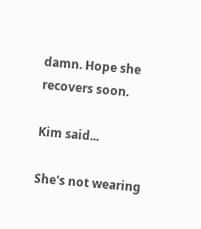damn. Hope she recovers soon.

Kim said...

She's not wearing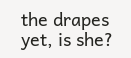the drapes yet, is she?